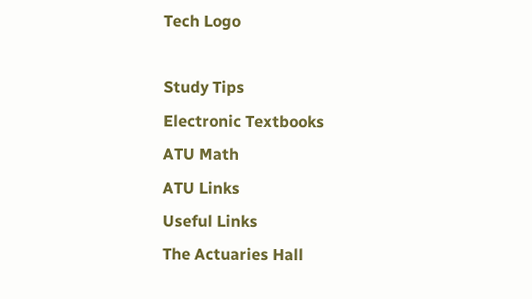Tech Logo

Study Tips
Electronic Textbooks
ATU Math
ATU Links
Useful Links
The Actuaries Hall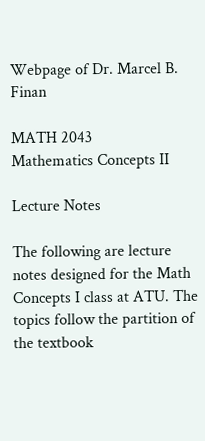Webpage of Dr. Marcel B. Finan

MATH 2043
Mathematics Concepts II

Lecture Notes

The following are lecture notes designed for the Math Concepts I class at ATU. The topics follow the partition of the textbook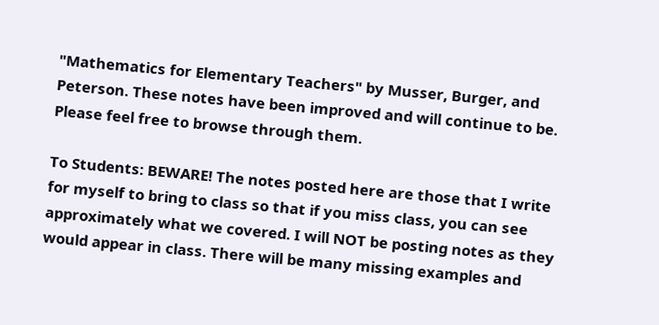"Mathematics for Elementary Teachers" by Musser, Burger, and Peterson. These notes have been improved and will continue to be. Please feel free to browse through them.

To Students: BEWARE! The notes posted here are those that I write for myself to bring to class so that if you miss class, you can see approximately what we covered. I will NOT be posting notes as they would appear in class. There will be many missing examples and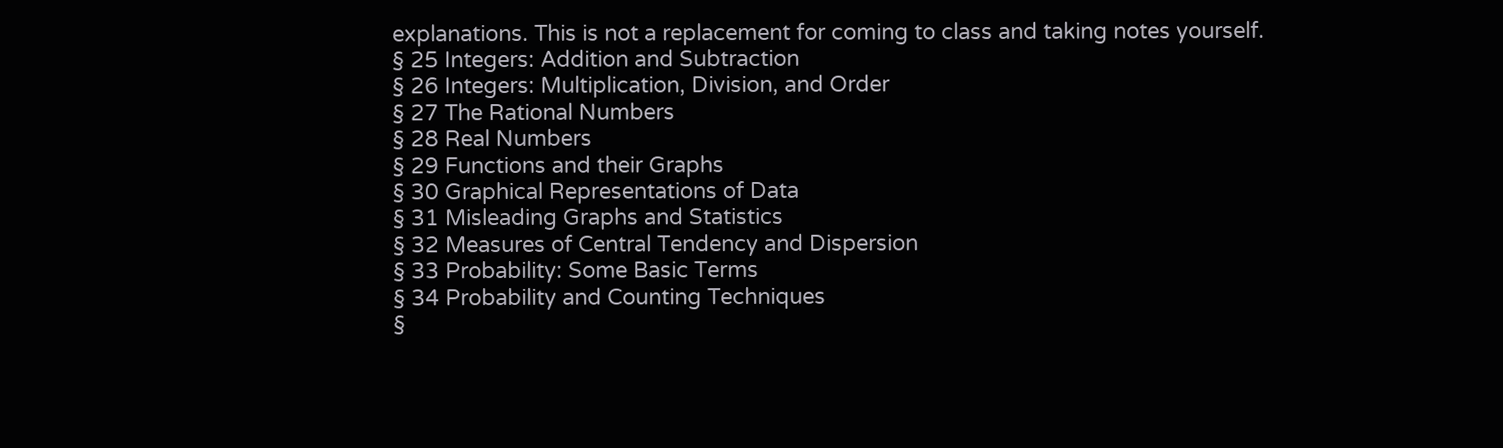explanations. This is not a replacement for coming to class and taking notes yourself.
§ 25 Integers: Addition and Subtraction
§ 26 Integers: Multiplication, Division, and Order
§ 27 The Rational Numbers
§ 28 Real Numbers
§ 29 Functions and their Graphs
§ 30 Graphical Representations of Data
§ 31 Misleading Graphs and Statistics
§ 32 Measures of Central Tendency and Dispersion
§ 33 Probability: Some Basic Terms
§ 34 Probability and Counting Techniques
§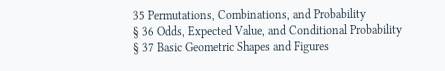35 Permutations, Combinations, and Probability
§ 36 Odds, Expected Value, and Conditional Probability
§ 37 Basic Geometric Shapes and Figures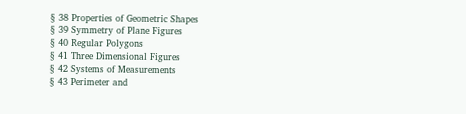§ 38 Properties of Geometric Shapes
§ 39 Symmetry of Plane Figures
§ 40 Regular Polygons
§ 41 Three Dimensional Figures
§ 42 Systems of Measurements
§ 43 Perimeter and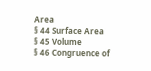Area
§ 44 Surface Area
§ 45 Volume
§ 46 Congruence of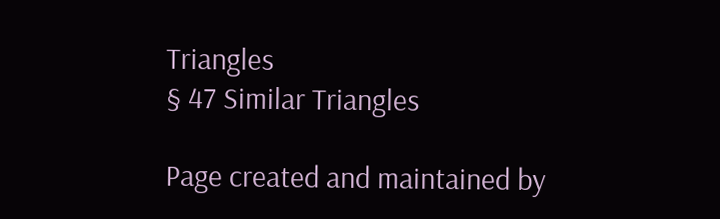Triangles
§ 47 Similar Triangles

Page created and maintained by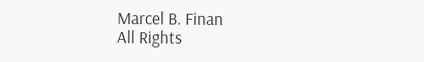Marcel B. Finan
All Rights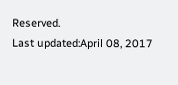Reserved.
Last updated:April 08, 2017